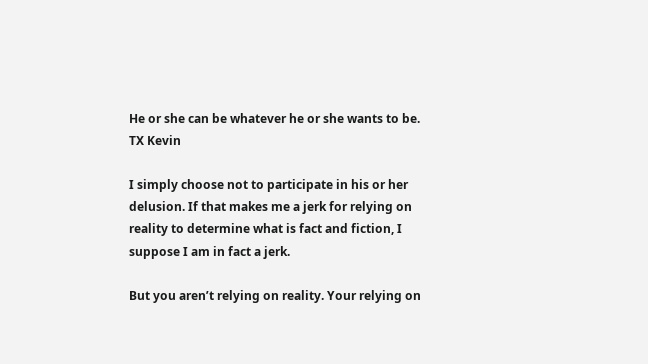He or she can be whatever he or she wants to be.
TX Kevin

I simply choose not to participate in his or her delusion. If that makes me a jerk for relying on reality to determine what is fact and fiction, I suppose I am in fact a jerk.

But you aren’t relying on reality. Your relying on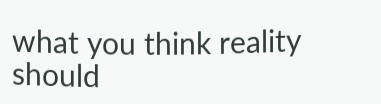what you think reality should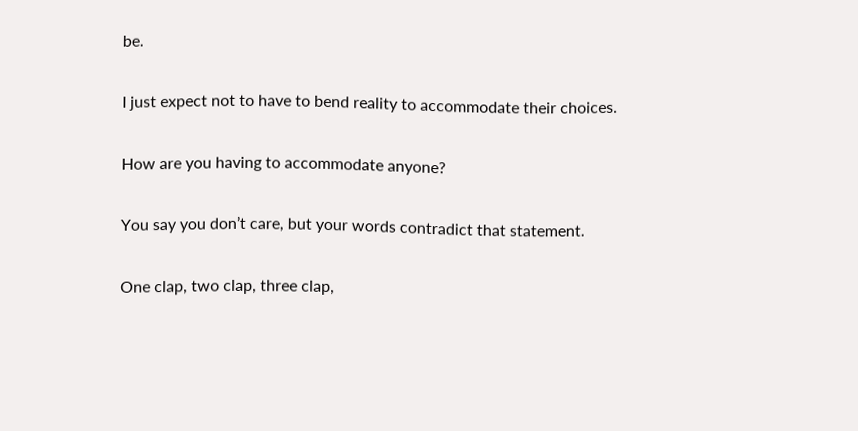be.

I just expect not to have to bend reality to accommodate their choices.

How are you having to accommodate anyone?

You say you don’t care, but your words contradict that statement.

One clap, two clap, three clap,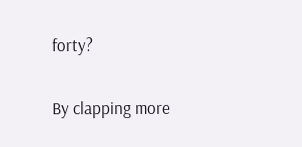forty?

By clapping more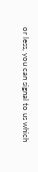or less, you can signal to us which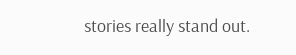stories really stand out.